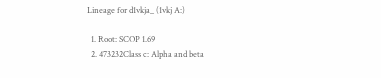Lineage for d1vkja_ (1vkj A:)

  1. Root: SCOP 1.69
  2. 473232Class c: Alpha and beta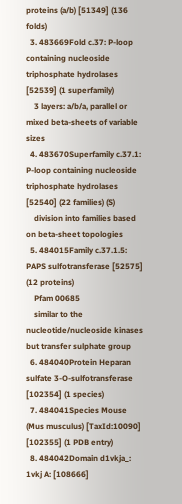proteins (a/b) [51349] (136 folds)
  3. 483669Fold c.37: P-loop containing nucleoside triphosphate hydrolases [52539] (1 superfamily)
    3 layers: a/b/a, parallel or mixed beta-sheets of variable sizes
  4. 483670Superfamily c.37.1: P-loop containing nucleoside triphosphate hydrolases [52540] (22 families) (S)
    division into families based on beta-sheet topologies
  5. 484015Family c.37.1.5: PAPS sulfotransferase [52575] (12 proteins)
    Pfam 00685
    similar to the nucleotide/nucleoside kinases but transfer sulphate group
  6. 484040Protein Heparan sulfate 3-O-sulfotransferase [102354] (1 species)
  7. 484041Species Mouse (Mus musculus) [TaxId:10090] [102355] (1 PDB entry)
  8. 484042Domain d1vkja_: 1vkj A: [108666]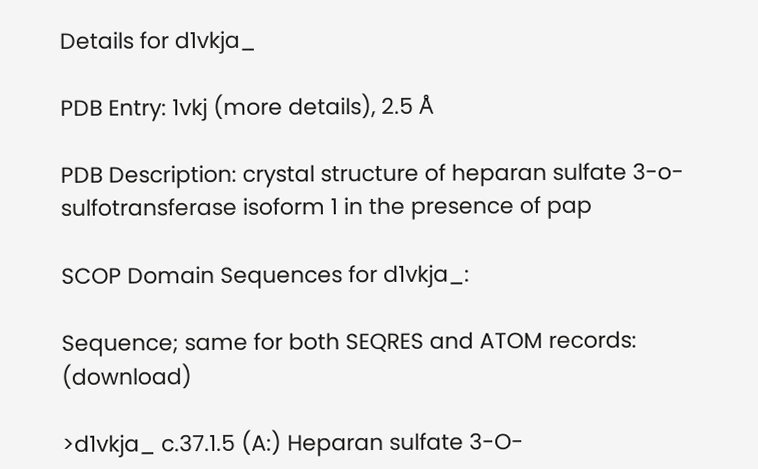Details for d1vkja_

PDB Entry: 1vkj (more details), 2.5 Å

PDB Description: crystal structure of heparan sulfate 3-o-sulfotransferase isoform 1 in the presence of pap

SCOP Domain Sequences for d1vkja_:

Sequence; same for both SEQRES and ATOM records: (download)

>d1vkja_ c.37.1.5 (A:) Heparan sulfate 3-O-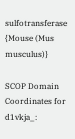sulfotransferase {Mouse (Mus musculus)}

SCOP Domain Coordinates for d1vkja_: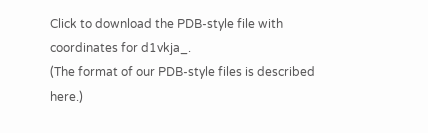Click to download the PDB-style file with coordinates for d1vkja_.
(The format of our PDB-style files is described here.)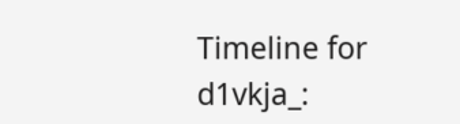Timeline for d1vkja_: